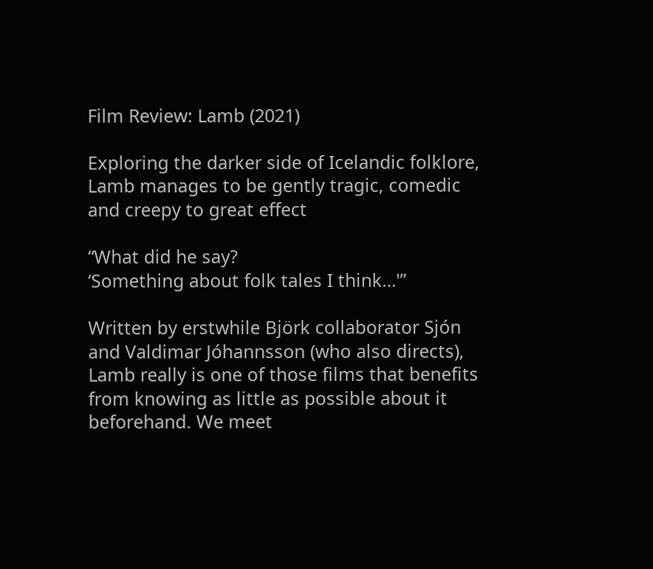Film Review: Lamb (2021)

Exploring the darker side of Icelandic folklore, Lamb manages to be gently tragic, comedic and creepy to great effect

“What did he say?
‘Something about folk tales I think…'”

Written by erstwhile Björk collaborator Sjón and Valdimar Jóhannsson (who also directs), Lamb really is one of those films that benefits from knowing as little as possible about it beforehand. We meet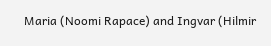Maria (Noomi Rapace) and Ingvar (Hilmir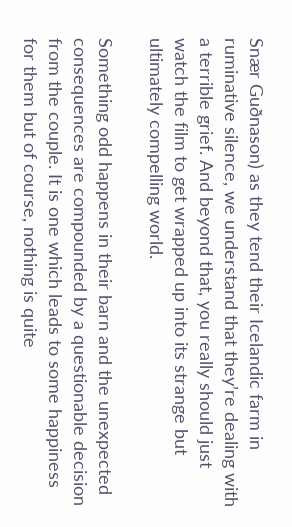Snær Guðnason) as they tend their Icelandic farm in ruminative silence, we understand that they’re dealing with a terrible grief. And beyond that, you really should just watch the film to get wrapped up into its strange but ultimately compelling world.

Something odd happens in their barn and the unexpected consequences are compounded by a questionable decision from the couple. It is one which leads to some happiness for them but of course, nothing is quite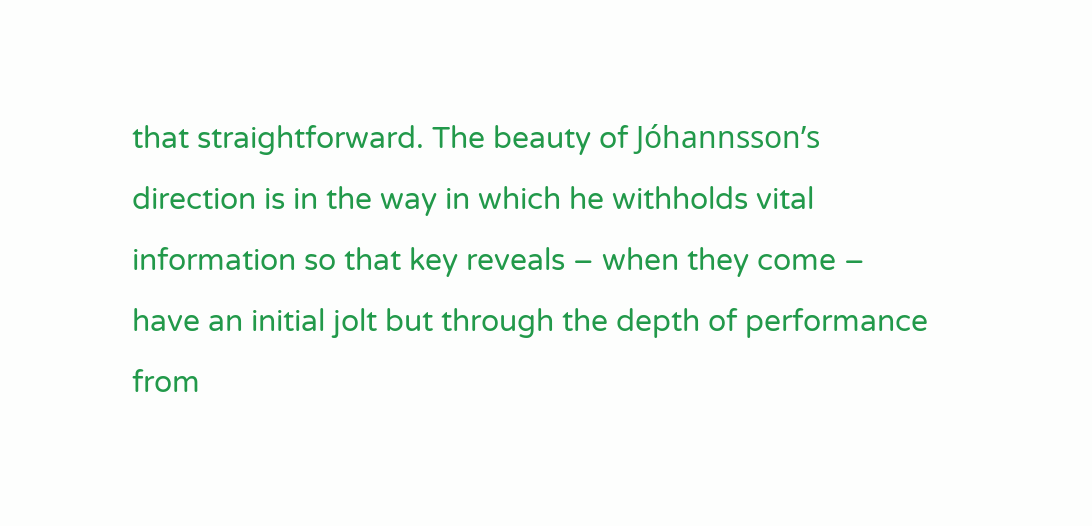that straightforward. The beauty of Jóhannsson’s direction is in the way in which he withholds vital information so that key reveals – when they come – have an initial jolt but through the depth of performance from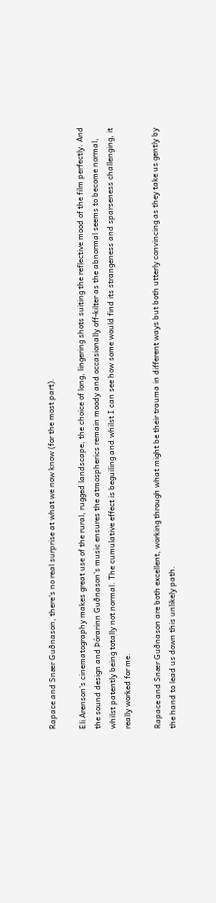Rapace and Snær Guðnason, there’s no real surprise at what we now know (for the most part).

Eli Arenson’s cinematography makes great use of the rural, rugged landscape, the choice of long, lingering shots suiting the reflective mood of the film perfectly. And the sound design and Þórarinn Guðnason’s music ensures the atmospherics remain moody and occasionally off-kilter as the abnormal seems to become normal, whilst patently being totally not normal. The cumulative effect is beguiling and whilst I can see how some would find its strangeness and sparseness challenging, it really worked for me.

Rapace and Snær Guðnason are both excellent, working through what might be their trauma in different ways but both utterly convincing as they take us gently by the hand to lead us down this unlikely path.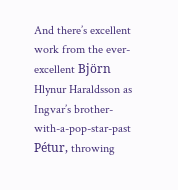And there’s excellent work from the ever-excellent Björn Hlynur Haraldsson as Ingvar’s brother-with-a-pop-star-past Pétur, throwing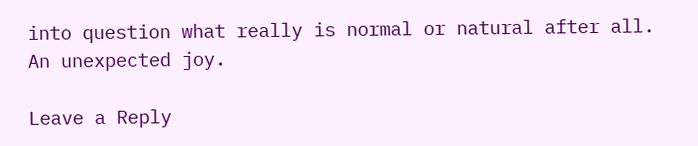into question what really is normal or natural after all. An unexpected joy.

Leave a Reply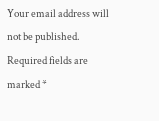Your email address will not be published. Required fields are marked *